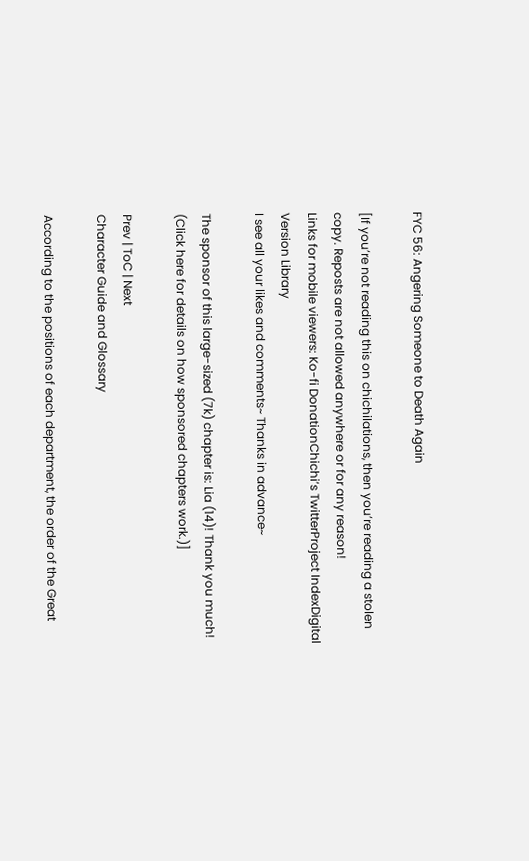FYC 56: Angering Someone to Death Again

[If you’re not reading this on chichilations, then you’re reading a stolen copy. Reposts are not allowed anywhere or for any reason!
Links for mobile viewers: Ko-fi DonationChichi’s TwitterProject IndexDigital Version Library
I see all your likes and comments~ Thanks in advance~

The sponsor of this large-sized (7k) chapter is: Lia (14)! Thank you much!
(Click here for details on how sponsored chapters work.)]

Prev | ToC | Next
Character Guide and Glossary

According to the positions of each department, the order of the Great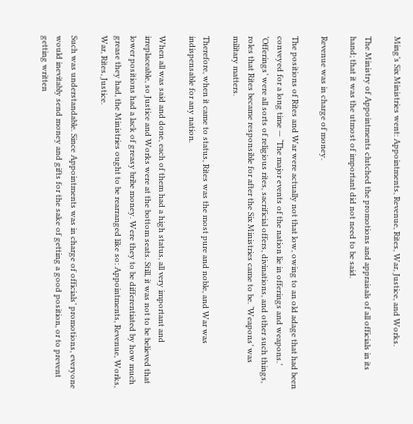Ming’s Six Ministries went: Appointments, Revenue, Rites, War, Justice, and Works.

The Ministry of Appointments clutched the promotions and appraisals of all officials in its hand; that it was the utmost of important did not need to be said.

Revenue was in charge of money.

The positions of Rites and War were actually not that low, owing to an old adage that had been conveyed for a long time — ‘The major events of the nation lie in offerings and weapons.’ ‘Offerings’ were all sorts of religious rites, sacrificial offers, divinations, and other such things, roles that Rites became responsible for after the Six Ministries came to be. ‘Weapons’ was military matters.

Therefore, when it came to status, Rites was the most pure and noble, and War was indispensable for any nation.

When all was said and done, each of them had a high status, all very important and irreplaceable, so Justice and Works were at the bottom seats. Still, it was not to be believed that lower positions had a lack of greasy bribe money. Were they to be differentiated by how much grease they had, the Ministries ought to be rearranged like so: Appointments, Revenue, Works, War, Rites, Justice.

Such was understandable. Since Appointments was in charge of officials’ promotions, everyone would inevitably send money and gifts for the sake of getting a good position, or to prevent getting written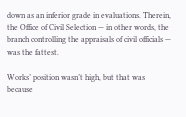down as an inferior grade in evaluations. Therein, the Office of Civil Selection — in other words, the branch controlling the appraisals of civil officials — was the fattest.

Works’ position wasn’t high, but that was because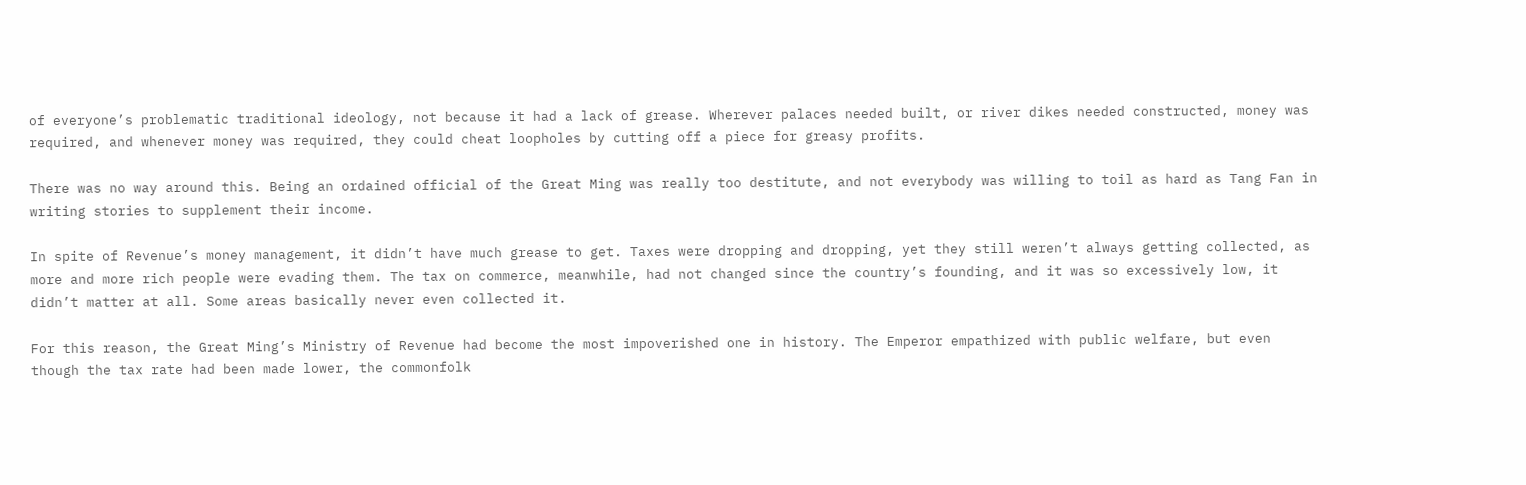of everyone’s problematic traditional ideology, not because it had a lack of grease. Wherever palaces needed built, or river dikes needed constructed, money was required, and whenever money was required, they could cheat loopholes by cutting off a piece for greasy profits.

There was no way around this. Being an ordained official of the Great Ming was really too destitute, and not everybody was willing to toil as hard as Tang Fan in writing stories to supplement their income.

In spite of Revenue’s money management, it didn’t have much grease to get. Taxes were dropping and dropping, yet they still weren’t always getting collected, as more and more rich people were evading them. The tax on commerce, meanwhile, had not changed since the country’s founding, and it was so excessively low, it didn’t matter at all. Some areas basically never even collected it.

For this reason, the Great Ming’s Ministry of Revenue had become the most impoverished one in history. The Emperor empathized with public welfare, but even though the tax rate had been made lower, the commonfolk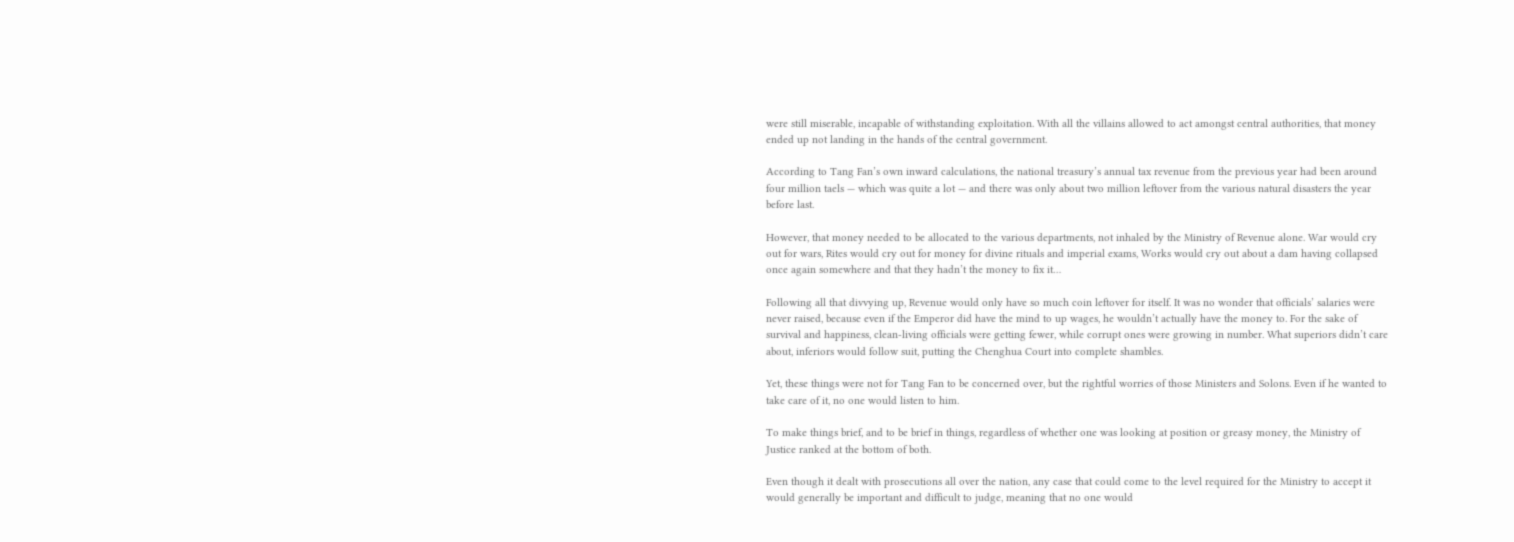were still miserable, incapable of withstanding exploitation. With all the villains allowed to act amongst central authorities, that money ended up not landing in the hands of the central government.

According to Tang Fan’s own inward calculations, the national treasury’s annual tax revenue from the previous year had been around four million taels — which was quite a lot — and there was only about two million leftover from the various natural disasters the year before last.

However, that money needed to be allocated to the various departments, not inhaled by the Ministry of Revenue alone. War would cry out for wars, Rites would cry out for money for divine rituals and imperial exams, Works would cry out about a dam having collapsed once again somewhere and that they hadn’t the money to fix it…

Following all that divvying up, Revenue would only have so much coin leftover for itself. It was no wonder that officials’ salaries were never raised, because even if the Emperor did have the mind to up wages, he wouldn’t actually have the money to. For the sake of survival and happiness, clean-living officials were getting fewer, while corrupt ones were growing in number. What superiors didn’t care about, inferiors would follow suit, putting the Chenghua Court into complete shambles.

Yet, these things were not for Tang Fan to be concerned over, but the rightful worries of those Ministers and Solons. Even if he wanted to take care of it, no one would listen to him.

To make things brief, and to be brief in things, regardless of whether one was looking at position or greasy money, the Ministry of Justice ranked at the bottom of both.

Even though it dealt with prosecutions all over the nation, any case that could come to the level required for the Ministry to accept it would generally be important and difficult to judge, meaning that no one would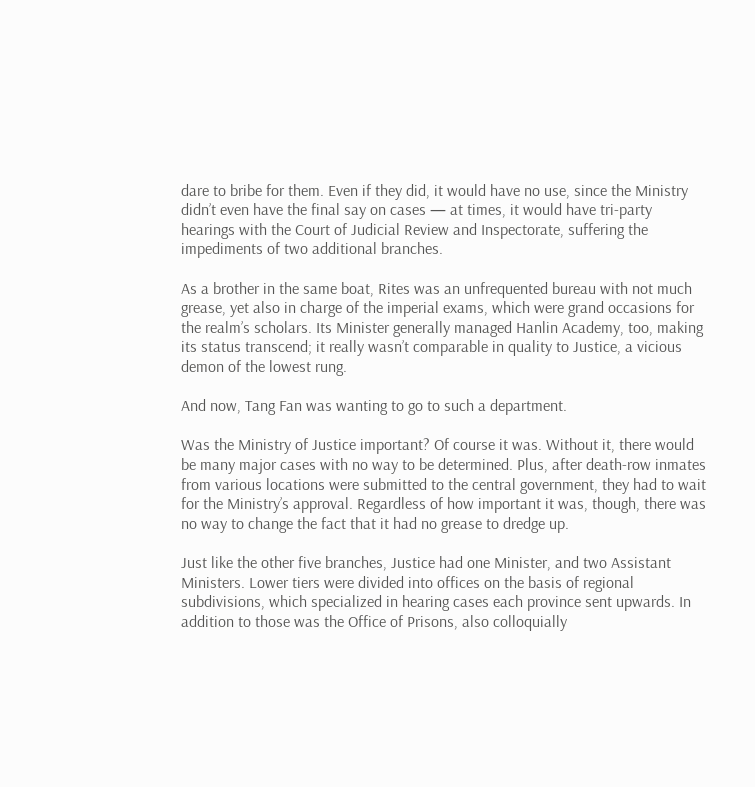dare to bribe for them. Even if they did, it would have no use, since the Ministry didn’t even have the final say on cases — at times, it would have tri-party hearings with the Court of Judicial Review and Inspectorate, suffering the impediments of two additional branches.

As a brother in the same boat, Rites was an unfrequented bureau with not much grease, yet also in charge of the imperial exams, which were grand occasions for the realm’s scholars. Its Minister generally managed Hanlin Academy, too, making its status transcend; it really wasn’t comparable in quality to Justice, a vicious demon of the lowest rung.

And now, Tang Fan was wanting to go to such a department.

Was the Ministry of Justice important? Of course it was. Without it, there would be many major cases with no way to be determined. Plus, after death-row inmates from various locations were submitted to the central government, they had to wait for the Ministry’s approval. Regardless of how important it was, though, there was no way to change the fact that it had no grease to dredge up.

Just like the other five branches, Justice had one Minister, and two Assistant Ministers. Lower tiers were divided into offices on the basis of regional subdivisions, which specialized in hearing cases each province sent upwards. In addition to those was the Office of Prisons, also colloquially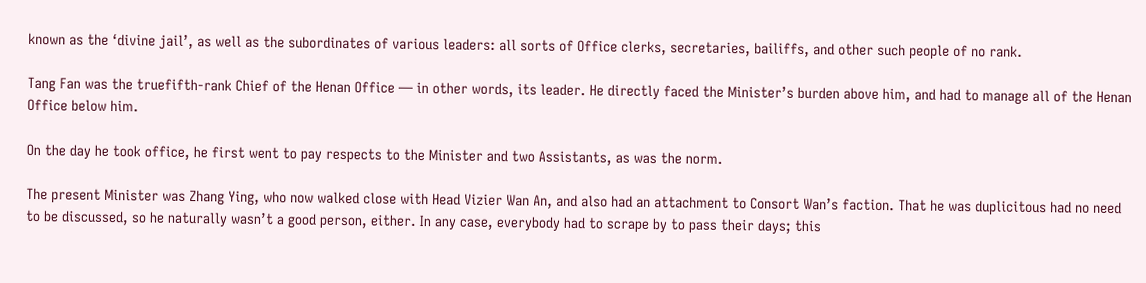known as the ‘divine jail’, as well as the subordinates of various leaders: all sorts of Office clerks, secretaries, bailiffs, and other such people of no rank.

Tang Fan was the truefifth-rank Chief of the Henan Office — in other words, its leader. He directly faced the Minister’s burden above him, and had to manage all of the Henan Office below him.

On the day he took office, he first went to pay respects to the Minister and two Assistants, as was the norm.

The present Minister was Zhang Ying, who now walked close with Head Vizier Wan An, and also had an attachment to Consort Wan’s faction. That he was duplicitous had no need to be discussed, so he naturally wasn’t a good person, either. In any case, everybody had to scrape by to pass their days; this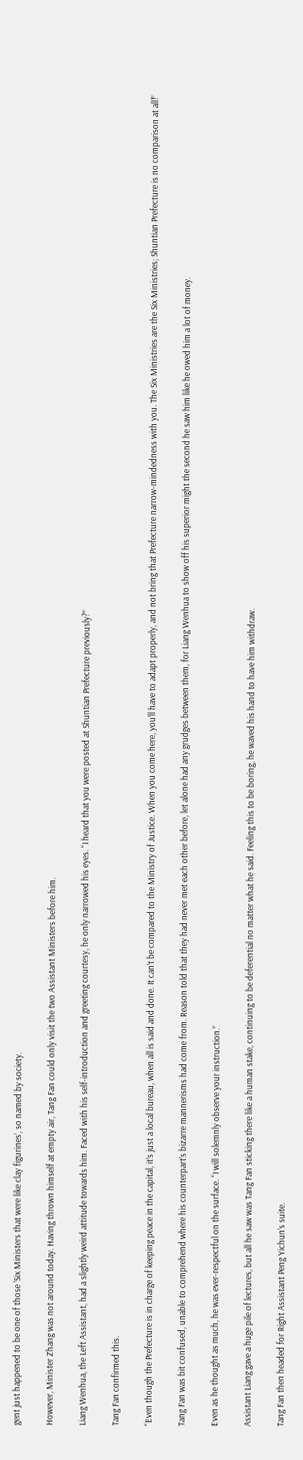gent just happened to be one of those ‘Six Ministers that were like clay figurines’, so named by society.

However, Minister Zhang was not around today. Having thrown himself at empty air, Tang Fan could only visit the two Assistant Ministers before him.

Liang Wenhua, the Left Assistant, had a slightly weird attitude towards him. Faced with his self-introduction and greeting courtesy, he only narrowed his eyes. “I heard that you were posted at Shuntian Prefecture previously?”

Tang Fan confirmed this.

“Even though the Prefecture is in charge of keeping peace in the capital, it’s just a local bureau, when all is said and done. It can’t be compared to the Ministry of Justice. When you come here, you’ll have to adapt properly, and not bring that Prefecture narrow-mindedness with you. The Six Ministries are the Six Ministries; Shuntian Prefecture is no comparison at all!”

Tang Fan was bit confused, unable to comprehend where his counterpart’s bizarre mannerisms had come from. Reason told that they had never met each other before, let alone had any grudges between them, for Liang Wenhua to show off his superior might the second he saw him like he owed him a lot of money.

Even as he thought as much, he was ever-respectful on the surface. “I will solemnly observe your instruction.”

Assistant Liang gave a huge pile of lectures, but all he saw was Tang Fan sticking there like a human stake, continuing to be deferential no matter what he said. Feeling this to be boring, he waved his hand to have him withdraw.

Tang Fan then headed for Right Assistant Peng Yichun’s suite.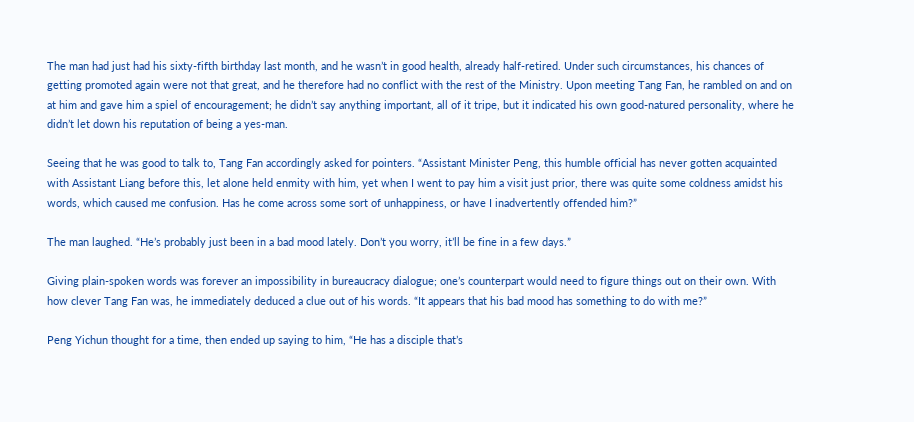The man had just had his sixty-fifth birthday last month, and he wasn’t in good health, already half-retired. Under such circumstances, his chances of getting promoted again were not that great, and he therefore had no conflict with the rest of the Ministry. Upon meeting Tang Fan, he rambled on and on at him and gave him a spiel of encouragement; he didn’t say anything important, all of it tripe, but it indicated his own good-natured personality, where he didn’t let down his reputation of being a yes-man.

Seeing that he was good to talk to, Tang Fan accordingly asked for pointers. “Assistant Minister Peng, this humble official has never gotten acquainted with Assistant Liang before this, let alone held enmity with him, yet when I went to pay him a visit just prior, there was quite some coldness amidst his words, which caused me confusion. Has he come across some sort of unhappiness, or have I inadvertently offended him?”

The man laughed. “He’s probably just been in a bad mood lately. Don’t you worry, it’ll be fine in a few days.”

Giving plain-spoken words was forever an impossibility in bureaucracy dialogue; one’s counterpart would need to figure things out on their own. With how clever Tang Fan was, he immediately deduced a clue out of his words. “It appears that his bad mood has something to do with me?”

Peng Yichun thought for a time, then ended up saying to him, “He has a disciple that’s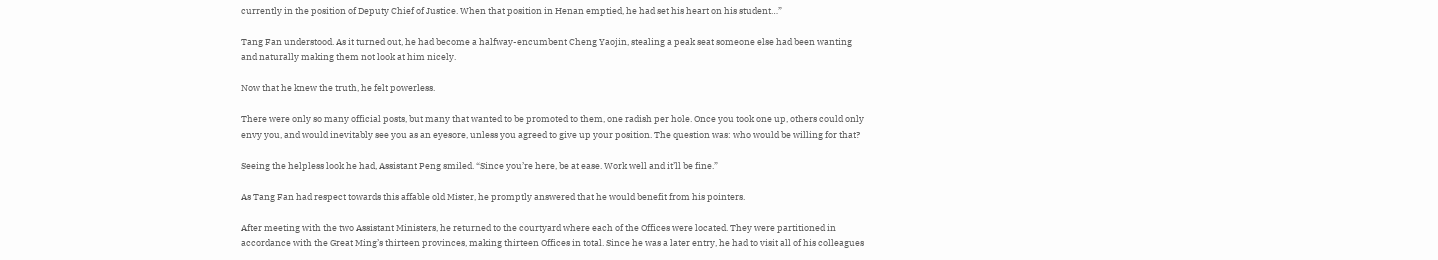currently in the position of Deputy Chief of Justice. When that position in Henan emptied, he had set his heart on his student…”

Tang Fan understood. As it turned out, he had become a halfway-encumbent Cheng Yaojin, stealing a peak seat someone else had been wanting and naturally making them not look at him nicely.

Now that he knew the truth, he felt powerless.

There were only so many official posts, but many that wanted to be promoted to them, one radish per hole. Once you took one up, others could only envy you, and would inevitably see you as an eyesore, unless you agreed to give up your position. The question was: who would be willing for that?

Seeing the helpless look he had, Assistant Peng smiled. “Since you’re here, be at ease. Work well and it’ll be fine.”

As Tang Fan had respect towards this affable old Mister, he promptly answered that he would benefit from his pointers.

After meeting with the two Assistant Ministers, he returned to the courtyard where each of the Offices were located. They were partitioned in accordance with the Great Ming’s thirteen provinces, making thirteen Offices in total. Since he was a later entry, he had to visit all of his colleagues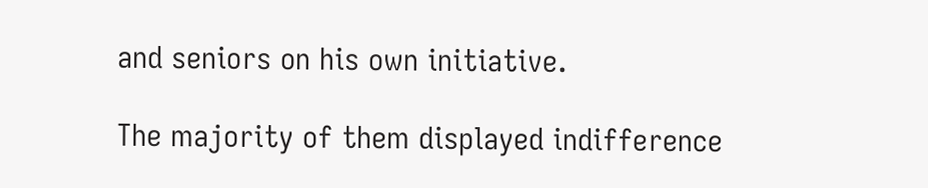and seniors on his own initiative.

The majority of them displayed indifference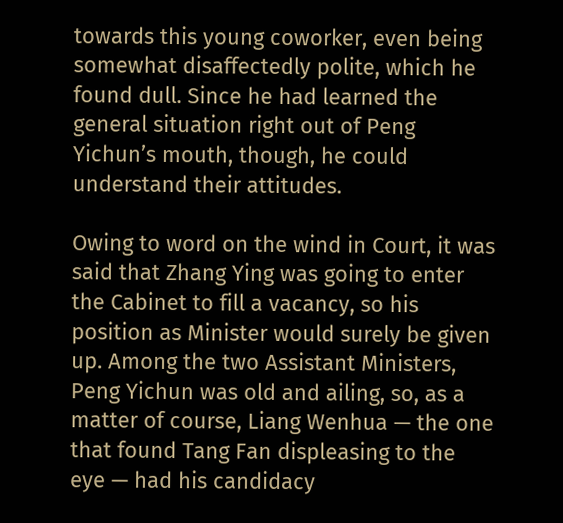towards this young coworker, even being somewhat disaffectedly polite, which he found dull. Since he had learned the general situation right out of Peng Yichun’s mouth, though, he could understand their attitudes.

Owing to word on the wind in Court, it was said that Zhang Ying was going to enter the Cabinet to fill a vacancy, so his position as Minister would surely be given up. Among the two Assistant Ministers, Peng Yichun was old and ailing, so, as a matter of course, Liang Wenhua — the one that found Tang Fan displeasing to the eye — had his candidacy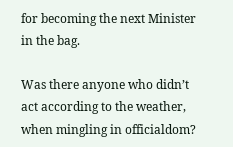for becoming the next Minister in the bag.

Was there anyone who didn’t act according to the weather, when mingling in officialdom?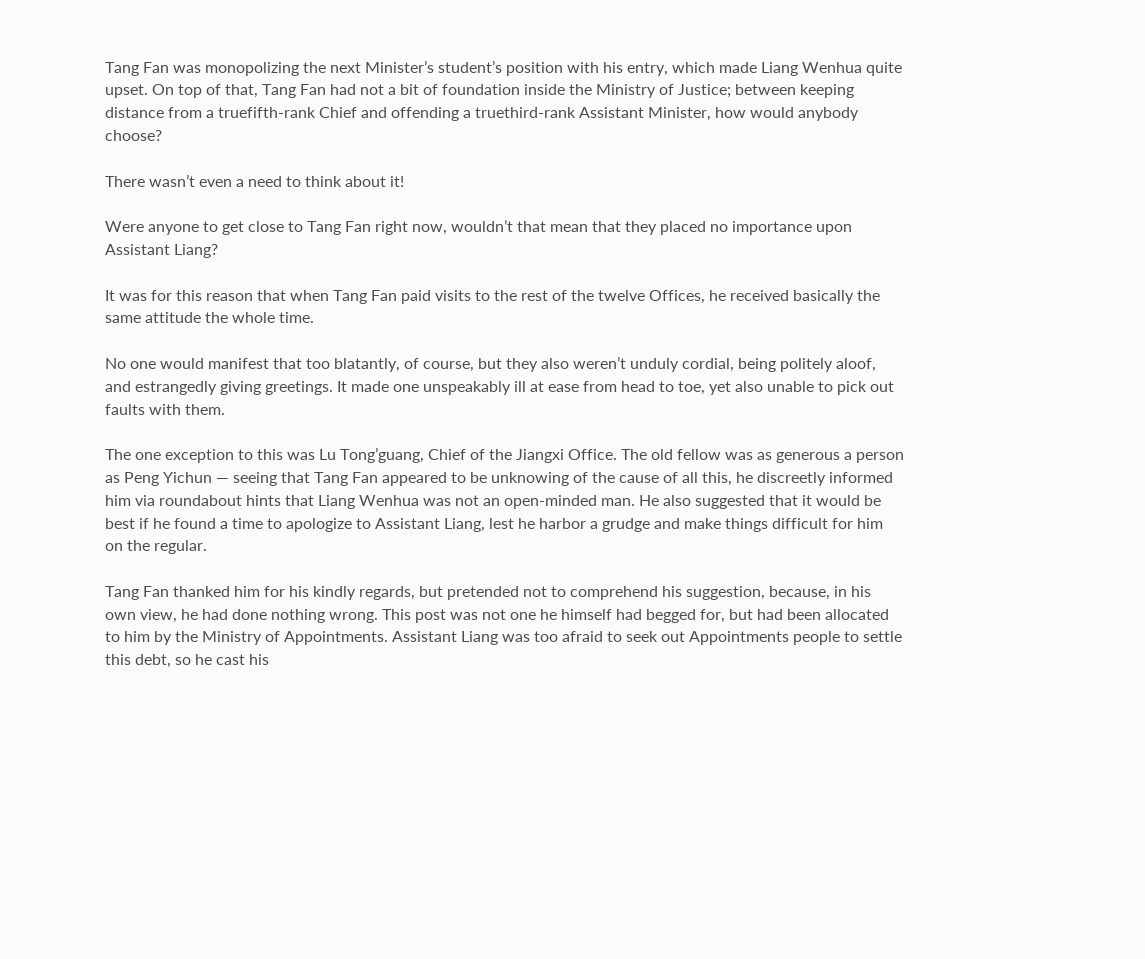Tang Fan was monopolizing the next Minister’s student’s position with his entry, which made Liang Wenhua quite upset. On top of that, Tang Fan had not a bit of foundation inside the Ministry of Justice; between keeping distance from a truefifth-rank Chief and offending a truethird-rank Assistant Minister, how would anybody choose?

There wasn’t even a need to think about it!

Were anyone to get close to Tang Fan right now, wouldn’t that mean that they placed no importance upon Assistant Liang?

It was for this reason that when Tang Fan paid visits to the rest of the twelve Offices, he received basically the same attitude the whole time.

No one would manifest that too blatantly, of course, but they also weren’t unduly cordial, being politely aloof, and estrangedly giving greetings. It made one unspeakably ill at ease from head to toe, yet also unable to pick out faults with them.

The one exception to this was Lu Tong’guang, Chief of the Jiangxi Office. The old fellow was as generous a person as Peng Yichun — seeing that Tang Fan appeared to be unknowing of the cause of all this, he discreetly informed him via roundabout hints that Liang Wenhua was not an open-minded man. He also suggested that it would be best if he found a time to apologize to Assistant Liang, lest he harbor a grudge and make things difficult for him on the regular.

Tang Fan thanked him for his kindly regards, but pretended not to comprehend his suggestion, because, in his own view, he had done nothing wrong. This post was not one he himself had begged for, but had been allocated to him by the Ministry of Appointments. Assistant Liang was too afraid to seek out Appointments people to settle this debt, so he cast his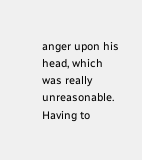anger upon his head, which was really unreasonable. Having to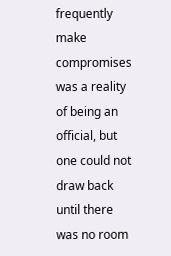frequently make compromises was a reality of being an official, but one could not draw back until there was no room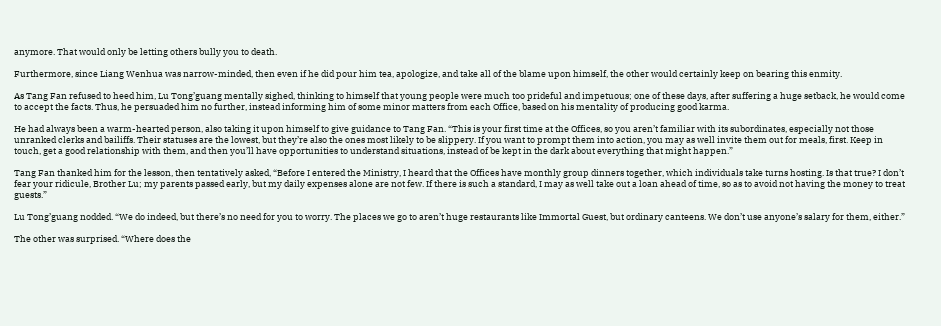anymore. That would only be letting others bully you to death.

Furthermore, since Liang Wenhua was narrow-minded, then even if he did pour him tea, apologize, and take all of the blame upon himself, the other would certainly keep on bearing this enmity.

As Tang Fan refused to heed him, Lu Tong’guang mentally sighed, thinking to himself that young people were much too prideful and impetuous; one of these days, after suffering a huge setback, he would come to accept the facts. Thus, he persuaded him no further, instead informing him of some minor matters from each Office, based on his mentality of producing good karma.

He had always been a warm-hearted person, also taking it upon himself to give guidance to Tang Fan. “This is your first time at the Offices, so you aren’t familiar with its subordinates, especially not those unranked clerks and bailiffs. Their statuses are the lowest, but they’re also the ones most likely to be slippery. If you want to prompt them into action, you may as well invite them out for meals, first. Keep in touch, get a good relationship with them, and then you’ll have opportunities to understand situations, instead of be kept in the dark about everything that might happen.”

Tang Fan thanked him for the lesson, then tentatively asked, “Before I entered the Ministry, I heard that the Offices have monthly group dinners together, which individuals take turns hosting. Is that true? I don’t fear your ridicule, Brother Lu; my parents passed early, but my daily expenses alone are not few. If there is such a standard, I may as well take out a loan ahead of time, so as to avoid not having the money to treat guests.”

Lu Tong’guang nodded. “We do indeed, but there’s no need for you to worry. The places we go to aren’t huge restaurants like Immortal Guest, but ordinary canteens. We don’t use anyone’s salary for them, either.”

The other was surprised. “Where does the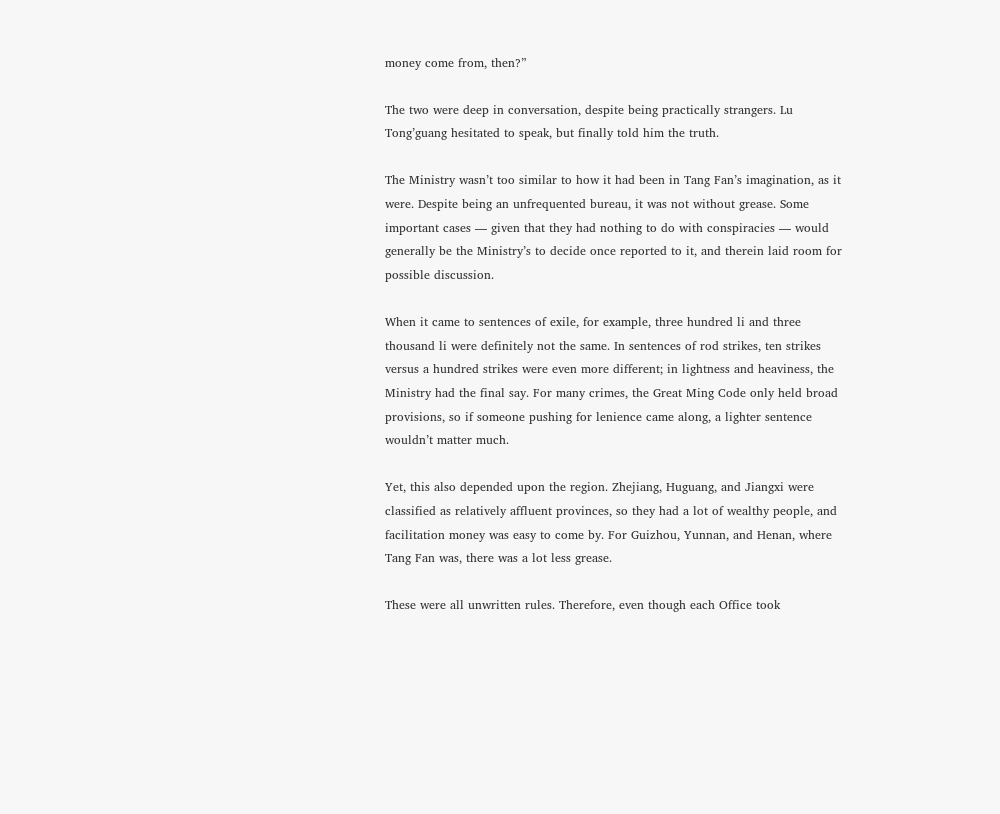money come from, then?”

The two were deep in conversation, despite being practically strangers. Lu Tong’guang hesitated to speak, but finally told him the truth.

The Ministry wasn’t too similar to how it had been in Tang Fan’s imagination, as it were. Despite being an unfrequented bureau, it was not without grease. Some important cases — given that they had nothing to do with conspiracies — would generally be the Ministry’s to decide once reported to it, and therein laid room for possible discussion.

When it came to sentences of exile, for example, three hundred li and three thousand li were definitely not the same. In sentences of rod strikes, ten strikes versus a hundred strikes were even more different; in lightness and heaviness, the Ministry had the final say. For many crimes, the Great Ming Code only held broad provisions, so if someone pushing for lenience came along, a lighter sentence wouldn’t matter much.

Yet, this also depended upon the region. Zhejiang, Huguang, and Jiangxi were classified as relatively affluent provinces, so they had a lot of wealthy people, and facilitation money was easy to come by. For Guizhou, Yunnan, and Henan, where Tang Fan was, there was a lot less grease.

These were all unwritten rules. Therefore, even though each Office took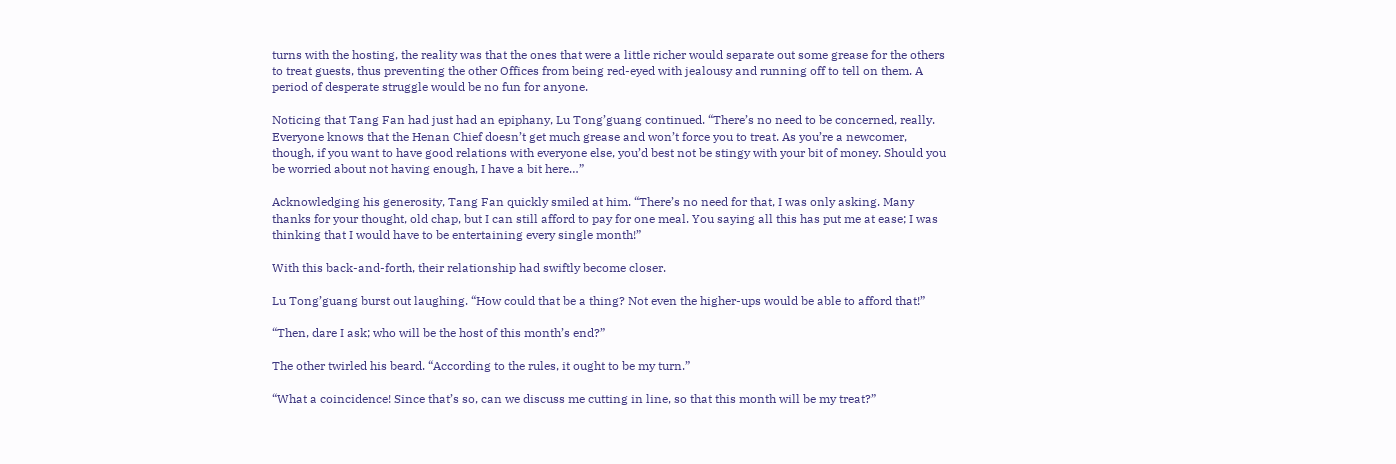turns with the hosting, the reality was that the ones that were a little richer would separate out some grease for the others to treat guests, thus preventing the other Offices from being red-eyed with jealousy and running off to tell on them. A period of desperate struggle would be no fun for anyone.

Noticing that Tang Fan had just had an epiphany, Lu Tong’guang continued. “There’s no need to be concerned, really. Everyone knows that the Henan Chief doesn’t get much grease and won’t force you to treat. As you’re a newcomer, though, if you want to have good relations with everyone else, you’d best not be stingy with your bit of money. Should you be worried about not having enough, I have a bit here…”

Acknowledging his generosity, Tang Fan quickly smiled at him. “There’s no need for that, I was only asking. Many thanks for your thought, old chap, but I can still afford to pay for one meal. You saying all this has put me at ease; I was thinking that I would have to be entertaining every single month!”

With this back-and-forth, their relationship had swiftly become closer.

Lu Tong’guang burst out laughing. “How could that be a thing? Not even the higher-ups would be able to afford that!”

“Then, dare I ask; who will be the host of this month’s end?”

The other twirled his beard. “According to the rules, it ought to be my turn.”

“What a coincidence! Since that’s so, can we discuss me cutting in line, so that this month will be my treat?”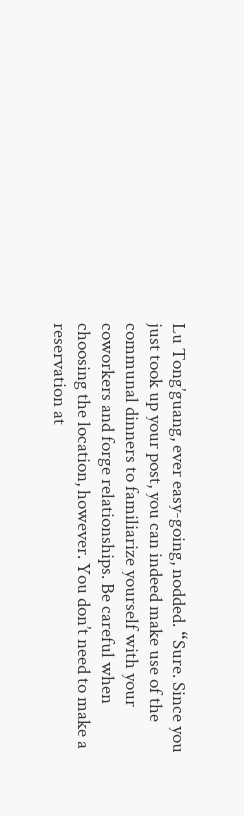Lu Tong’guang, ever easy-going, nodded. “Sure. Since you just took up your post, you can indeed make use of the communal dinners to familiarize yourself with your coworkers and forge relationships. Be careful when choosing the location, however. You don’t need to make a reservation at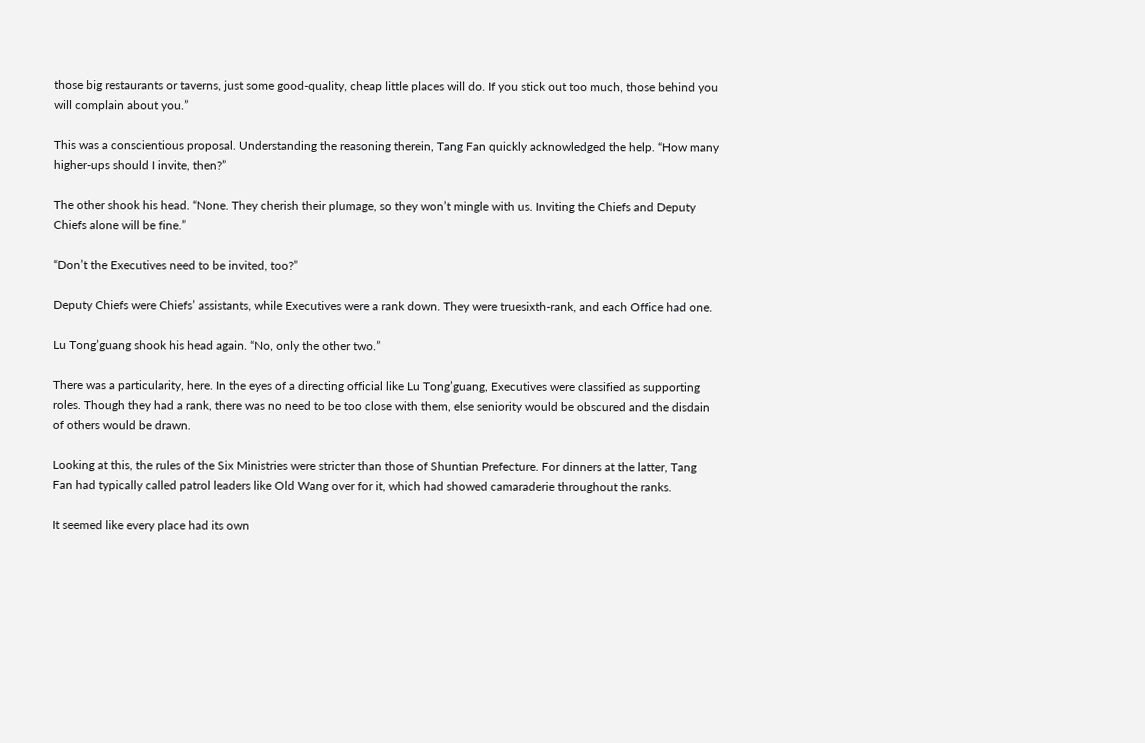those big restaurants or taverns, just some good-quality, cheap little places will do. If you stick out too much, those behind you will complain about you.”

This was a conscientious proposal. Understanding the reasoning therein, Tang Fan quickly acknowledged the help. “How many higher-ups should I invite, then?”

The other shook his head. “None. They cherish their plumage, so they won’t mingle with us. Inviting the Chiefs and Deputy Chiefs alone will be fine.”

“Don’t the Executives need to be invited, too?”

Deputy Chiefs were Chiefs’ assistants, while Executives were a rank down. They were truesixth-rank, and each Office had one.

Lu Tong’guang shook his head again. “No, only the other two.”

There was a particularity, here. In the eyes of a directing official like Lu Tong’guang, Executives were classified as supporting roles. Though they had a rank, there was no need to be too close with them, else seniority would be obscured and the disdain of others would be drawn.

Looking at this, the rules of the Six Ministries were stricter than those of Shuntian Prefecture. For dinners at the latter, Tang Fan had typically called patrol leaders like Old Wang over for it, which had showed camaraderie throughout the ranks.

It seemed like every place had its own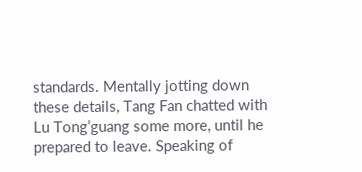standards. Mentally jotting down these details, Tang Fan chatted with Lu Tong’guang some more, until he prepared to leave. Speaking of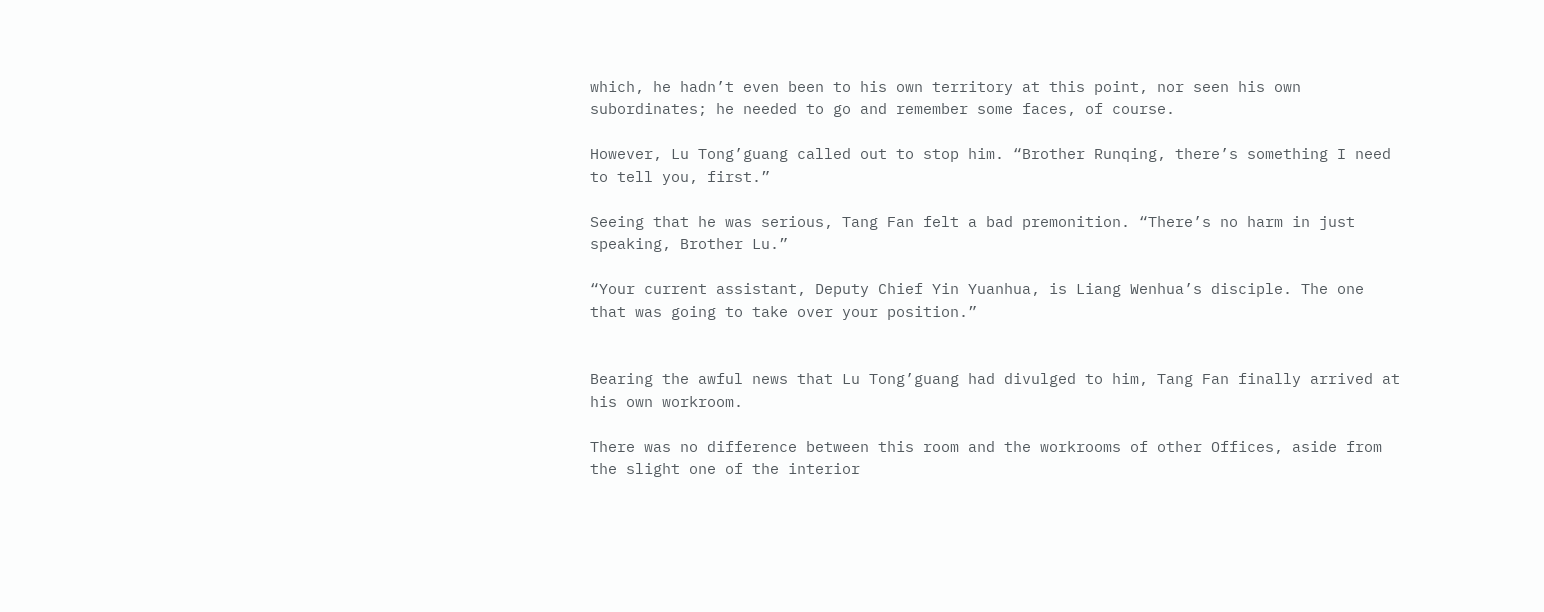which, he hadn’t even been to his own territory at this point, nor seen his own subordinates; he needed to go and remember some faces, of course.

However, Lu Tong’guang called out to stop him. “Brother Runqing, there’s something I need to tell you, first.”

Seeing that he was serious, Tang Fan felt a bad premonition. “There’s no harm in just speaking, Brother Lu.”

“Your current assistant, Deputy Chief Yin Yuanhua, is Liang Wenhua’s disciple. The one that was going to take over your position.”


Bearing the awful news that Lu Tong’guang had divulged to him, Tang Fan finally arrived at his own workroom.

There was no difference between this room and the workrooms of other Offices, aside from the slight one of the interior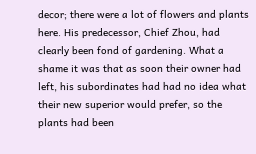decor; there were a lot of flowers and plants here. His predecessor, Chief Zhou, had clearly been fond of gardening. What a shame it was that as soon their owner had left, his subordinates had had no idea what their new superior would prefer, so the plants had been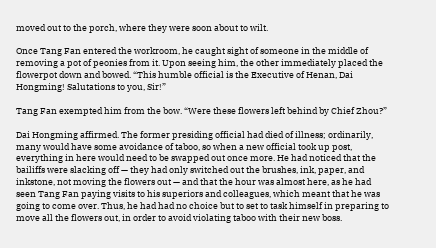moved out to the porch, where they were soon about to wilt.

Once Tang Fan entered the workroom, he caught sight of someone in the middle of removing a pot of peonies from it. Upon seeing him, the other immediately placed the flowerpot down and bowed. “This humble official is the Executive of Henan, Dai Hongming! Salutations to you, Sir!”

Tang Fan exempted him from the bow. “Were these flowers left behind by Chief Zhou?”

Dai Hongming affirmed. The former presiding official had died of illness; ordinarily, many would have some avoidance of taboo, so when a new official took up post, everything in here would need to be swapped out once more. He had noticed that the bailiffs were slacking off — they had only switched out the brushes, ink, paper, and inkstone, not moving the flowers out — and that the hour was almost here, as he had seen Tang Fan paying visits to his superiors and colleagues, which meant that he was going to come over. Thus, he had had no choice but to set to task himself in preparing to move all the flowers out, in order to avoid violating taboo with their new boss.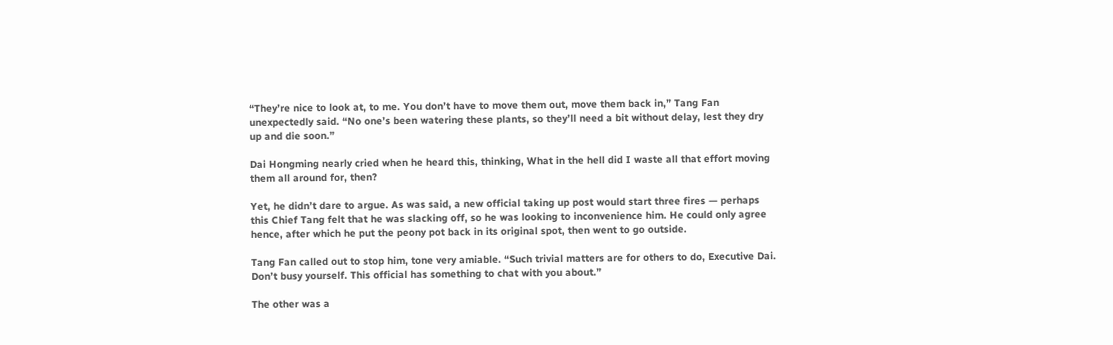“They’re nice to look at, to me. You don’t have to move them out, move them back in,” Tang Fan unexpectedly said. “No one’s been watering these plants, so they’ll need a bit without delay, lest they dry up and die soon.”

Dai Hongming nearly cried when he heard this, thinking, What in the hell did I waste all that effort moving them all around for, then?

Yet, he didn’t dare to argue. As was said, a new official taking up post would start three fires — perhaps this Chief Tang felt that he was slacking off, so he was looking to inconvenience him. He could only agree hence, after which he put the peony pot back in its original spot, then went to go outside.

Tang Fan called out to stop him, tone very amiable. “Such trivial matters are for others to do, Executive Dai. Don’t busy yourself. This official has something to chat with you about.”

The other was a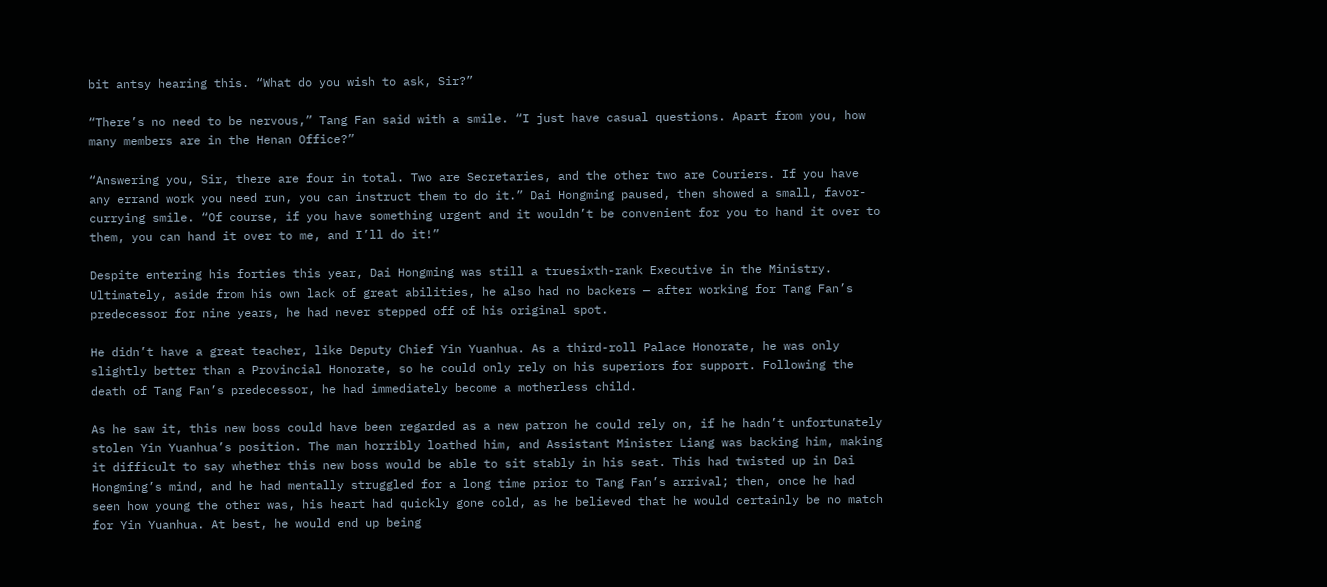bit antsy hearing this. “What do you wish to ask, Sir?”

“There’s no need to be nervous,” Tang Fan said with a smile. “I just have casual questions. Apart from you, how many members are in the Henan Office?”

“Answering you, Sir, there are four in total. Two are Secretaries, and the other two are Couriers. If you have any errand work you need run, you can instruct them to do it.” Dai Hongming paused, then showed a small, favor-currying smile. “Of course, if you have something urgent and it wouldn’t be convenient for you to hand it over to them, you can hand it over to me, and I’ll do it!”

Despite entering his forties this year, Dai Hongming was still a truesixth-rank Executive in the Ministry. Ultimately, aside from his own lack of great abilities, he also had no backers — after working for Tang Fan’s predecessor for nine years, he had never stepped off of his original spot.

He didn’t have a great teacher, like Deputy Chief Yin Yuanhua. As a third-roll Palace Honorate, he was only slightly better than a Provincial Honorate, so he could only rely on his superiors for support. Following the death of Tang Fan’s predecessor, he had immediately become a motherless child.

As he saw it, this new boss could have been regarded as a new patron he could rely on, if he hadn’t unfortunately stolen Yin Yuanhua’s position. The man horribly loathed him, and Assistant Minister Liang was backing him, making it difficult to say whether this new boss would be able to sit stably in his seat. This had twisted up in Dai Hongming’s mind, and he had mentally struggled for a long time prior to Tang Fan’s arrival; then, once he had seen how young the other was, his heart had quickly gone cold, as he believed that he would certainly be no match for Yin Yuanhua. At best, he would end up being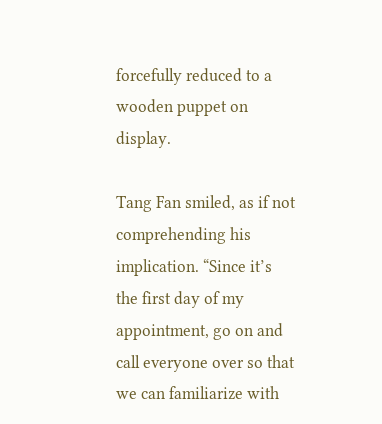forcefully reduced to a wooden puppet on display.

Tang Fan smiled, as if not comprehending his implication. “Since it’s the first day of my appointment, go on and call everyone over so that we can familiarize with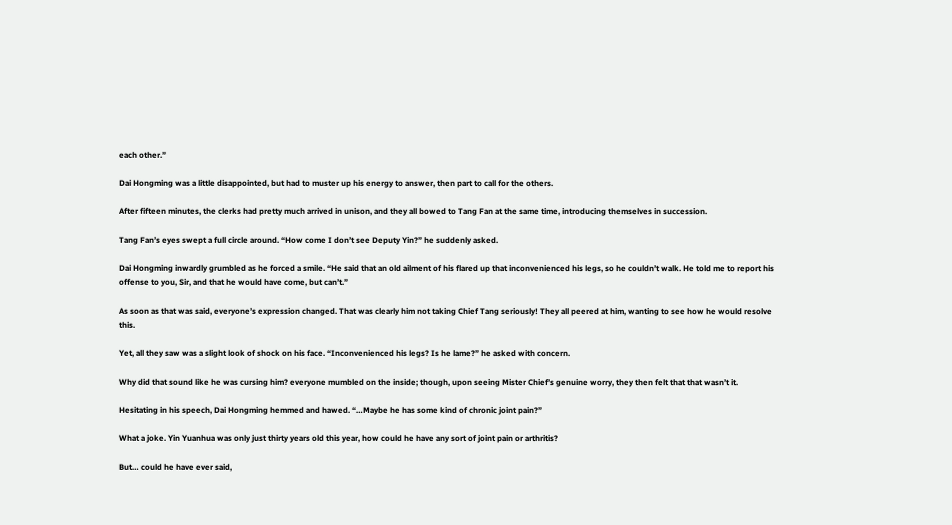each other.”

Dai Hongming was a little disappointed, but had to muster up his energy to answer, then part to call for the others.

After fifteen minutes, the clerks had pretty much arrived in unison, and they all bowed to Tang Fan at the same time, introducing themselves in succession.

Tang Fan’s eyes swept a full circle around. “How come I don’t see Deputy Yin?” he suddenly asked.

Dai Hongming inwardly grumbled as he forced a smile. “He said that an old ailment of his flared up that inconvenienced his legs, so he couldn’t walk. He told me to report his offense to you, Sir, and that he would have come, but can’t.”

As soon as that was said, everyone’s expression changed. That was clearly him not taking Chief Tang seriously! They all peered at him, wanting to see how he would resolve this.

Yet, all they saw was a slight look of shock on his face. “Inconvenienced his legs? Is he lame?” he asked with concern.

Why did that sound like he was cursing him? everyone mumbled on the inside; though, upon seeing Mister Chief’s genuine worry, they then felt that that wasn’t it.

Hesitating in his speech, Dai Hongming hemmed and hawed. “…Maybe he has some kind of chronic joint pain?”

What a joke. Yin Yuanhua was only just thirty years old this year, how could he have any sort of joint pain or arthritis?

But… could he have ever said,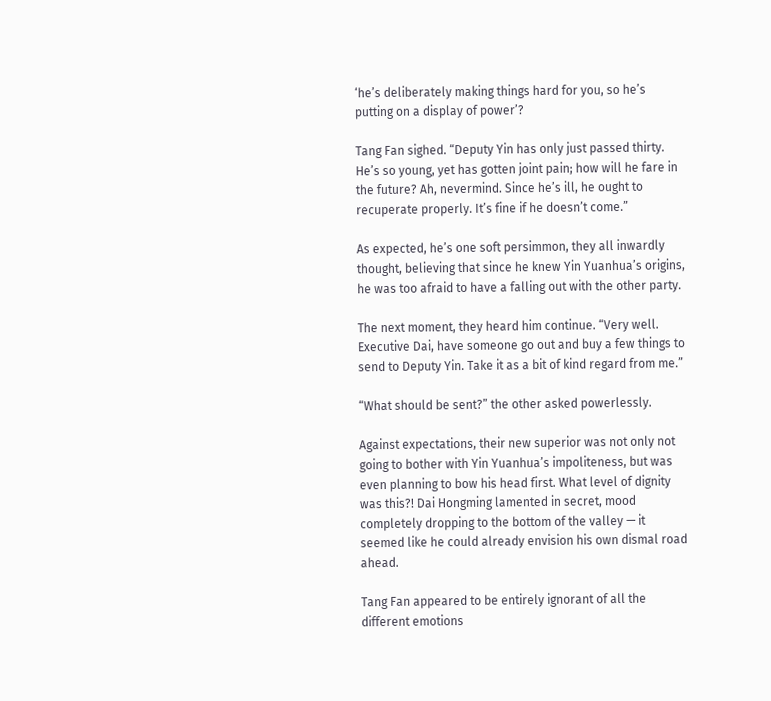‘he’s deliberately making things hard for you, so he’s putting on a display of power’?

Tang Fan sighed. “Deputy Yin has only just passed thirty. He’s so young, yet has gotten joint pain; how will he fare in the future? Ah, nevermind. Since he’s ill, he ought to recuperate properly. It’s fine if he doesn’t come.”

As expected, he’s one soft persimmon, they all inwardly thought, believing that since he knew Yin Yuanhua’s origins, he was too afraid to have a falling out with the other party.

The next moment, they heard him continue. “Very well. Executive Dai, have someone go out and buy a few things to send to Deputy Yin. Take it as a bit of kind regard from me.”

“What should be sent?” the other asked powerlessly.

Against expectations, their new superior was not only not going to bother with Yin Yuanhua’s impoliteness, but was even planning to bow his head first. What level of dignity was this?! Dai Hongming lamented in secret, mood completely dropping to the bottom of the valley — it seemed like he could already envision his own dismal road ahead.

Tang Fan appeared to be entirely ignorant of all the different emotions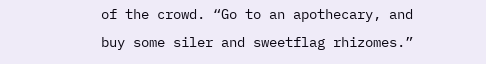of the crowd. “Go to an apothecary, and buy some siler and sweetflag rhizomes.”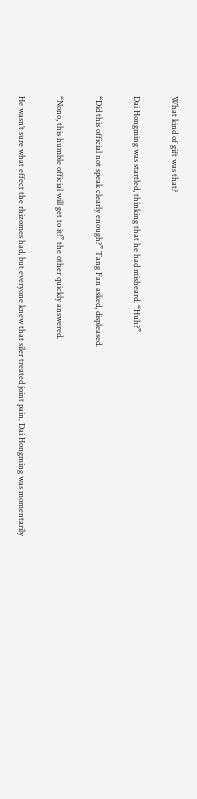What kind of gift was that?

Dai Hongming was startled, thinking that he had misheard. “Huh?”

“Did this official not speak clearly enough?” Tang Fan asked, displeased.

“Nono, this humble official will get to it!” the other quickly answered.

He wasn’t sure what effect the rhizomes had, but everyone knew that siler treated joint pain. Dai Hongming was momentarily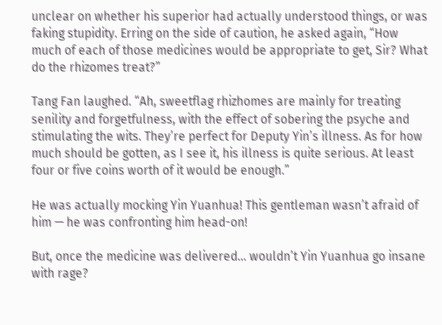unclear on whether his superior had actually understood things, or was faking stupidity. Erring on the side of caution, he asked again, “How much of each of those medicines would be appropriate to get, Sir? What do the rhizomes treat?”

Tang Fan laughed. “Ah, sweetflag rhizhomes are mainly for treating senility and forgetfulness, with the effect of sobering the psyche and stimulating the wits. They’re perfect for Deputy Yin’s illness. As for how much should be gotten, as I see it, his illness is quite serious. At least four or five coins worth of it would be enough.”

He was actually mocking Yin Yuanhua! This gentleman wasn’t afraid of him — he was confronting him head-on!

But, once the medicine was delivered… wouldn’t Yin Yuanhua go insane with rage?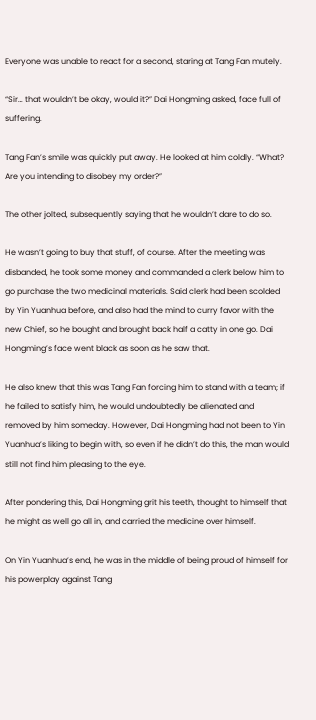Everyone was unable to react for a second, staring at Tang Fan mutely.

“Sir… that wouldn’t be okay, would it?” Dai Hongming asked, face full of suffering.

Tang Fan’s smile was quickly put away. He looked at him coldly. “What? Are you intending to disobey my order?”

The other jolted, subsequently saying that he wouldn’t dare to do so.

He wasn’t going to buy that stuff, of course. After the meeting was disbanded, he took some money and commanded a clerk below him to go purchase the two medicinal materials. Said clerk had been scolded by Yin Yuanhua before, and also had the mind to curry favor with the new Chief, so he bought and brought back half a catty in one go. Dai Hongming’s face went black as soon as he saw that.

He also knew that this was Tang Fan forcing him to stand with a team; if he failed to satisfy him, he would undoubtedly be alienated and removed by him someday. However, Dai Hongming had not been to Yin Yuanhua’s liking to begin with, so even if he didn’t do this, the man would still not find him pleasing to the eye.

After pondering this, Dai Hongming grit his teeth, thought to himself that he might as well go all in, and carried the medicine over himself.

On Yin Yuanhua’s end, he was in the middle of being proud of himself for his powerplay against Tang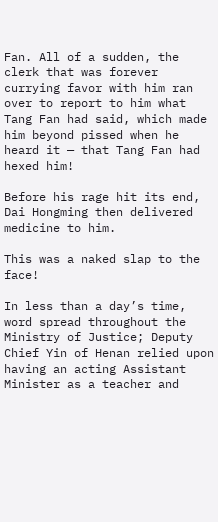Fan. All of a sudden, the clerk that was forever currying favor with him ran over to report to him what Tang Fan had said, which made him beyond pissed when he heard it — that Tang Fan had hexed him!

Before his rage hit its end, Dai Hongming then delivered medicine to him.

This was a naked slap to the face!

In less than a day’s time, word spread throughout the Ministry of Justice; Deputy Chief Yin of Henan relied upon having an acting Assistant Minister as a teacher and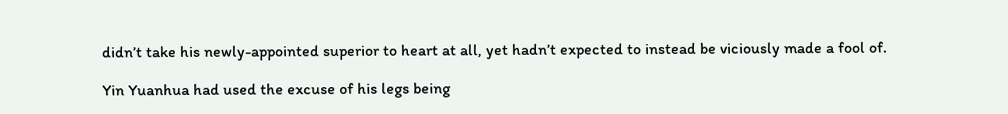didn’t take his newly-appointed superior to heart at all, yet hadn’t expected to instead be viciously made a fool of.

Yin Yuanhua had used the excuse of his legs being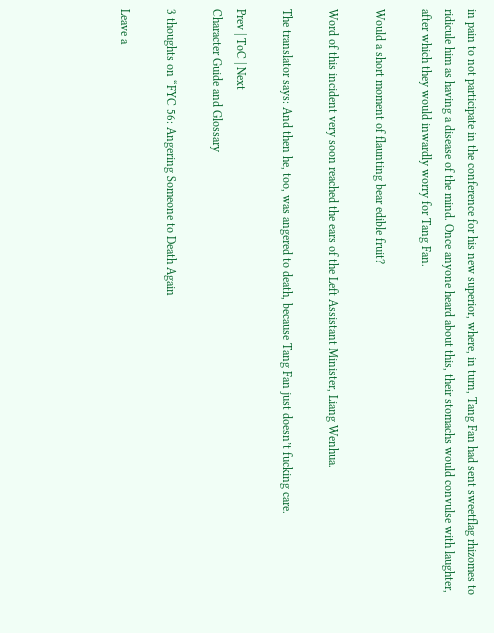in pain to not participate in the conference for his new superior, where, in turn, Tang Fan had sent sweetflag rhizomes to ridicule him as having a disease of the mind. Once anyone heard about this, their stomachs would convulse with laughter, after which they would inwardly worry for Tang Fan.

Would a short moment of flaunting bear edible fruit?

Word of this incident very soon reached the ears of the Left Assistant Minister, Liang Wenhua.

The translator says: And then he, too, was angered to death, because Tang Fan just doesn’t fucking care.

Prev | ToC | Next
Character Guide and Glossary

3 thoughts on “FYC 56: Angering Someone to Death Again

Leave a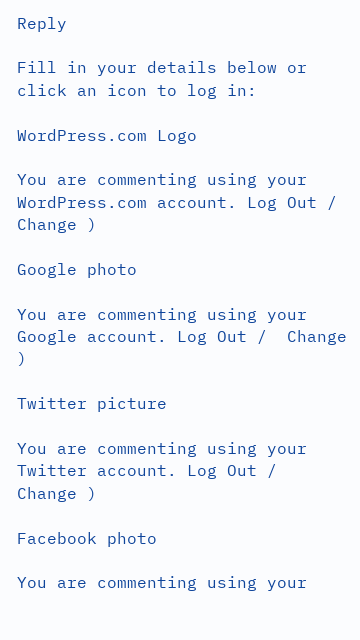Reply

Fill in your details below or click an icon to log in:

WordPress.com Logo

You are commenting using your WordPress.com account. Log Out /  Change )

Google photo

You are commenting using your Google account. Log Out /  Change )

Twitter picture

You are commenting using your Twitter account. Log Out /  Change )

Facebook photo

You are commenting using your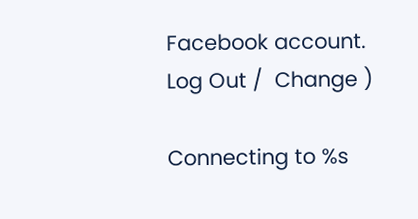Facebook account. Log Out /  Change )

Connecting to %s